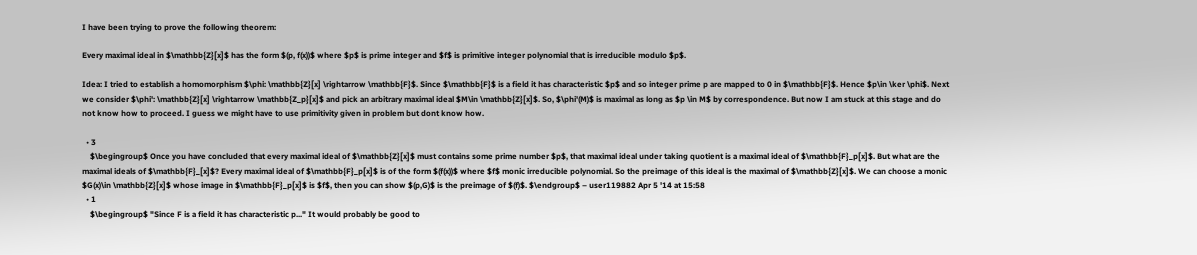I have been trying to prove the following theorem:

Every maximal ideal in $\mathbb{Z}[x]$ has the form $(p, f(x))$ where $p$ is prime integer and $f$ is primitive integer polynomial that is irreducible modulo $p$.

Idea: I tried to establish a homomorphism $\phi: \mathbb{Z}[x] \rightarrow \mathbb{F}$. Since $\mathbb{F}$ is a field it has characteristic $p$ and so integer prime p are mapped to 0 in $\mathbb{F}$. Hence $p\in \ker \phi$. Next we consider $\phi': \mathbb{Z}[x] \rightarrow \mathbb{Z_p}[x]$ and pick an arbitrary maximal ideal $M\in \mathbb{Z}[x]$. So, $\phi'(M)$ is maximal as long as $p \in M$ by correspondence. But now I am stuck at this stage and do not know how to proceed. I guess we might have to use primitivity given in problem but dont know how.

  • 3
    $\begingroup$ Once you have concluded that every maximal ideal of $\mathbb{Z}[x]$ must contains some prime number $p$, that maximal ideal under taking quotient is a maximal ideal of $\mathbb{F}_p[x]$. But what are the maximal ideals of $\mathbb{F}_[x]$? Every maximal ideal of $\mathbb{F}_p[x]$ is of the form $(f(x))$ where $f$ monic irreducible polynomial. So the preimage of this ideal is the maximal of $\mathbb{Z}[x]$. We can choose a monic $G(x)\in \mathbb{Z}[x]$ whose image in $\mathbb{F}_p[x]$ is $f$, then you can show $(p,G)$ is the preimage of $(f)$. $\endgroup$ – user119882 Apr 5 '14 at 15:58
  • 1
    $\begingroup$ "Since F is a field it has characteristic p..." It would probably be good to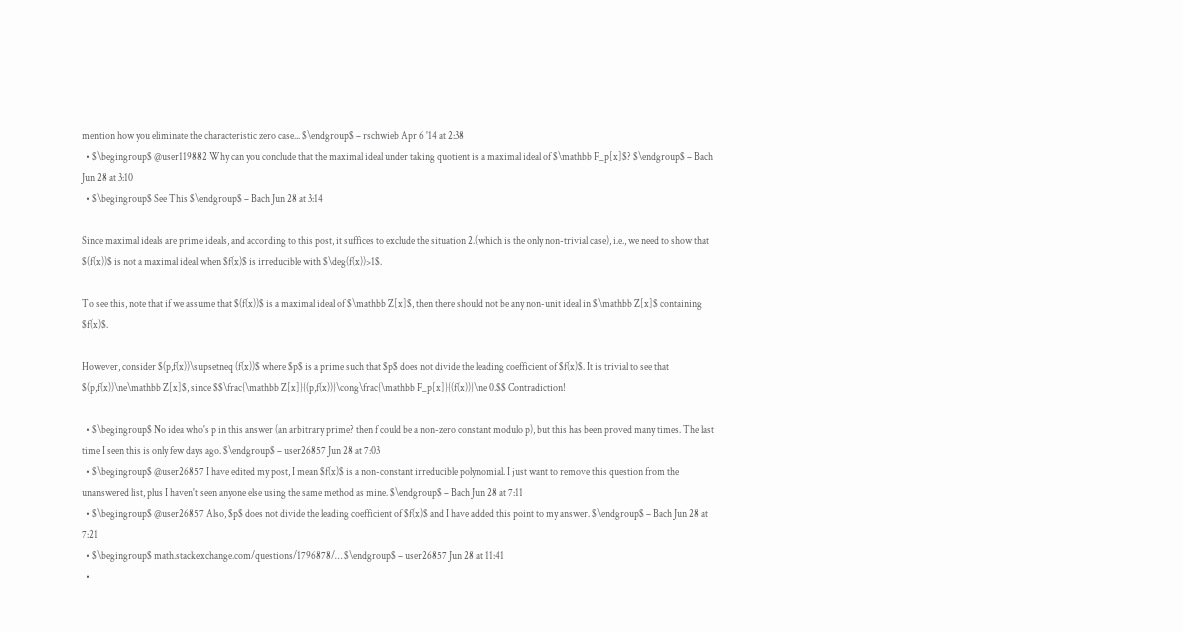mention how you eliminate the characteristic zero case... $\endgroup$ – rschwieb Apr 6 '14 at 2:38
  • $\begingroup$ @user119882 Why can you conclude that the maximal ideal under taking quotient is a maximal ideal of $\mathbb F_p[x]$? $\endgroup$ – Bach Jun 28 at 3:10
  • $\begingroup$ See This $\endgroup$ – Bach Jun 28 at 3:14

Since maximal ideals are prime ideals, and according to this post, it suffices to exclude the situation 2.(which is the only non-trivial case), i.e., we need to show that $(f(x))$ is not a maximal ideal when $f(x)$ is irreducible with $\deg(f(x))>1$.

To see this, note that if we assume that $(f(x))$ is a maximal ideal of $\mathbb Z[x]$, then there should not be any non-unit ideal in $\mathbb Z[x]$ containing $f(x)$.

However, consider $(p,f(x))\supsetneq (f(x))$ where $p$ is a prime such that $p$ does not divide the leading coefficient of $f(x)$. It is trivial to see that $(p,f(x))\ne\mathbb Z[x]$, since $$\frac{\mathbb Z[x]}{(p,f(x))}\cong\frac{\mathbb F_p[x]}{(f(x))}\ne 0.$$ Contradiction!

  • $\begingroup$ No idea who's p in this answer (an arbitrary prime? then f could be a non-zero constant modulo p), but this has been proved many times. The last time I seen this is only few days ago. $\endgroup$ – user26857 Jun 28 at 7:03
  • $\begingroup$ @user26857 I have edited my post, I mean $f(x)$ is a non-constant irreducible polynomial. I just want to remove this question from the unanswered list, plus I haven't seen anyone else using the same method as mine. $\endgroup$ – Bach Jun 28 at 7:11
  • $\begingroup$ @user26857 Also, $p$ does not divide the leading coefficient of $f(x)$ and I have added this point to my answer. $\endgroup$ – Bach Jun 28 at 7:21
  • $\begingroup$ math.stackexchange.com/questions/1796878/… $\endgroup$ – user26857 Jun 28 at 11:41
  •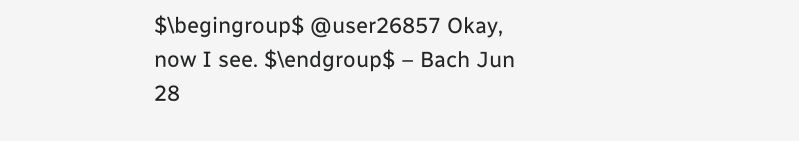$\begingroup$ @user26857 Okay, now I see. $\endgroup$ – Bach Jun 28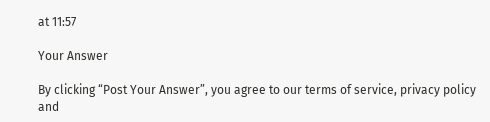at 11:57

Your Answer

By clicking “Post Your Answer”, you agree to our terms of service, privacy policy and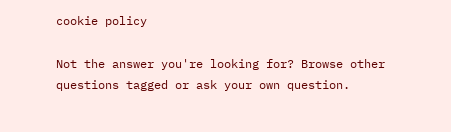cookie policy

Not the answer you're looking for? Browse other questions tagged or ask your own question.